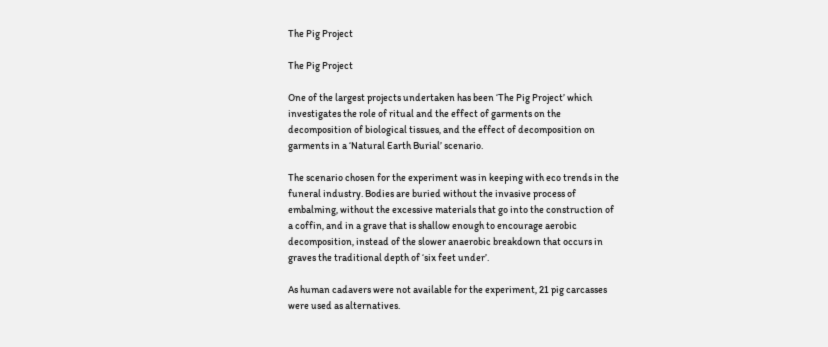The Pig Project

The Pig Project

One of the largest projects undertaken has been ‘The Pig Project’ which investigates the role of ritual and the effect of garments on the decomposition of biological tissues, and the effect of decomposition on garments in a ‘Natural Earth Burial’ scenario.

The scenario chosen for the experiment was in keeping with eco trends in the funeral industry. Bodies are buried without the invasive process of embalming, without the excessive materials that go into the construction of a coffin, and in a grave that is shallow enough to encourage aerobic decomposition, instead of the slower anaerobic breakdown that occurs in graves the traditional depth of ‘six feet under’.

As human cadavers were not available for the experiment, 21 pig carcasses were used as alternatives.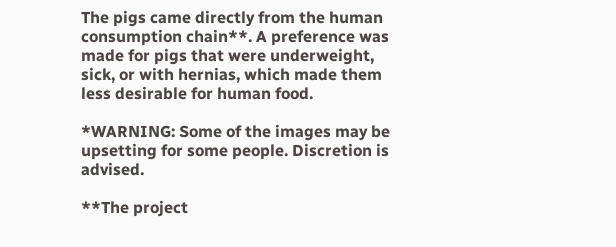The pigs came directly from the human consumption chain**. A preference was made for pigs that were underweight, sick, or with hernias, which made them less desirable for human food.

*WARNING: Some of the images may be upsetting for some people. Discretion is advised.

**The project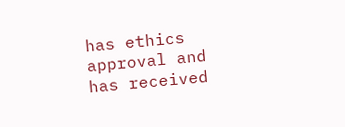has ethics approval and has received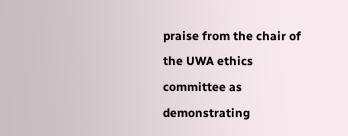praise from the chair of the UWA ethics committee as demonstrating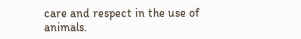care and respect in the use of animals.